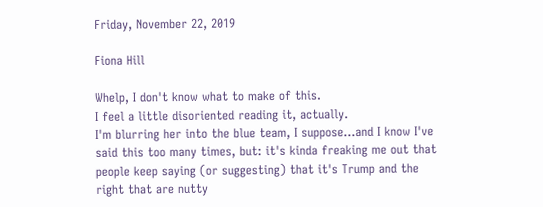Friday, November 22, 2019

Fiona Hill

Whelp, I don't know what to make of this.
I feel a little disoriented reading it, actually.
I'm blurring her into the blue team, I suppose...and I know I've said this too many times, but: it's kinda freaking me out that people keep saying (or suggesting) that it's Trump and the right that are nutty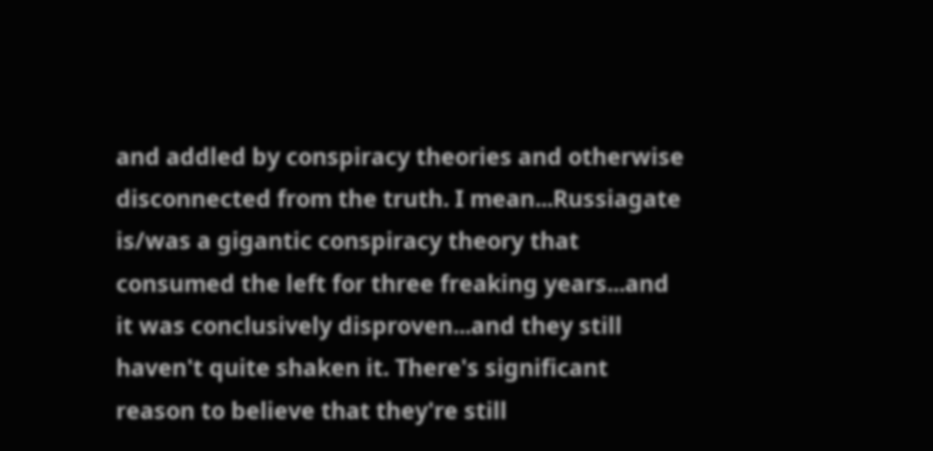and addled by conspiracy theories and otherwise disconnected from the truth. I mean...Russiagate is/was a gigantic conspiracy theory that consumed the left for three freaking years...and it was conclusively disproven...and they still haven't quite shaken it. There's significant reason to believe that they're still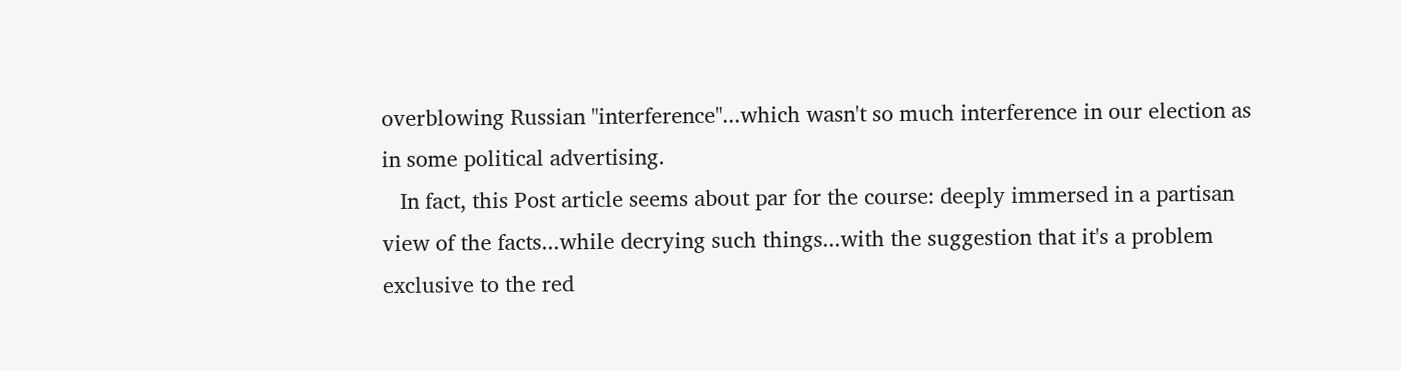overblowing Russian "interference"...which wasn't so much interference in our election as in some political advertising.
   In fact, this Post article seems about par for the course: deeply immersed in a partisan view of the facts...while decrying such things...with the suggestion that it's a problem exclusive to the red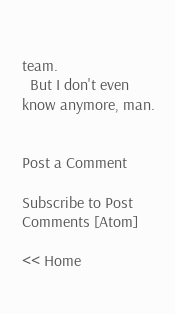team.
  But I don't even know anymore, man.


Post a Comment

Subscribe to Post Comments [Atom]

<< Home